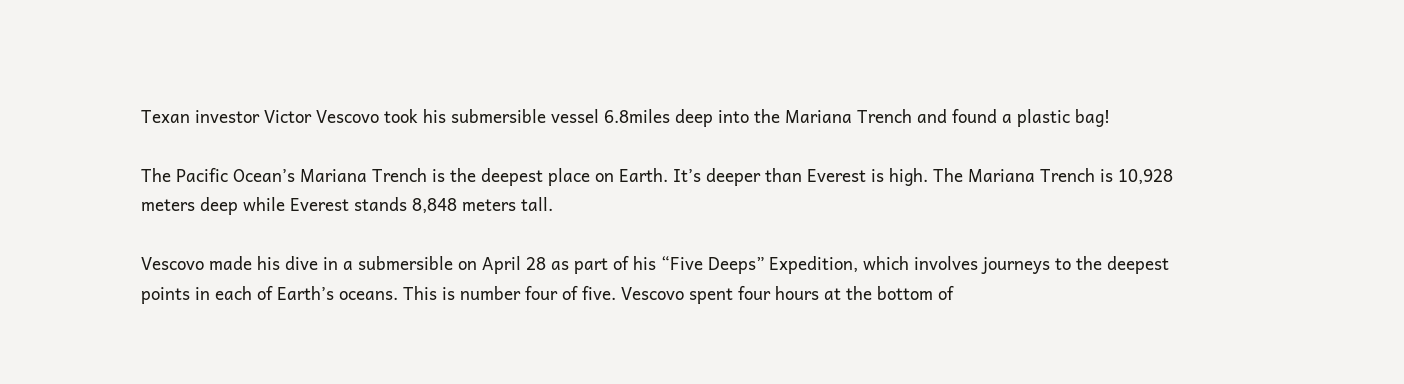Texan investor Victor Vescovo took his submersible vessel 6.8miles deep into the Mariana Trench and found a plastic bag!

The Pacific Ocean’s Mariana Trench is the deepest place on Earth. It’s deeper than Everest is high. The Mariana Trench is 10,928 meters deep while Everest stands 8,848 meters tall.

Vescovo made his dive in a submersible on April 28 as part of his “Five Deeps” Expedition, which involves journeys to the deepest points in each of Earth’s oceans. This is number four of five. Vescovo spent four hours at the bottom of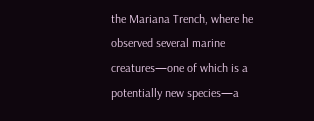the Mariana Trench, where he observed several marine creatures—one of which is a potentially new species—a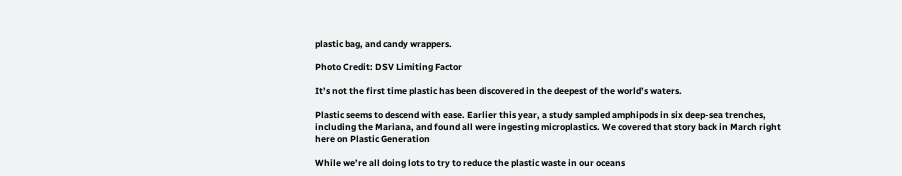plastic bag, and candy wrappers.

Photo Credit: DSV Limiting Factor

It’s not the first time plastic has been discovered in the deepest of the world’s waters.

Plastic seems to descend with ease. Earlier this year, a study sampled amphipods in six deep-sea trenches, including the Mariana, and found all were ingesting microplastics. We covered that story back in March right here on Plastic Generation

While we’re all doing lots to try to reduce the plastic waste in our oceans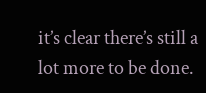it’s clear there’s still a lot more to be done.